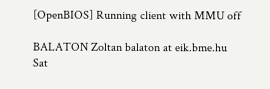[OpenBIOS] Running client with MMU off

BALATON Zoltan balaton at eik.bme.hu
Sat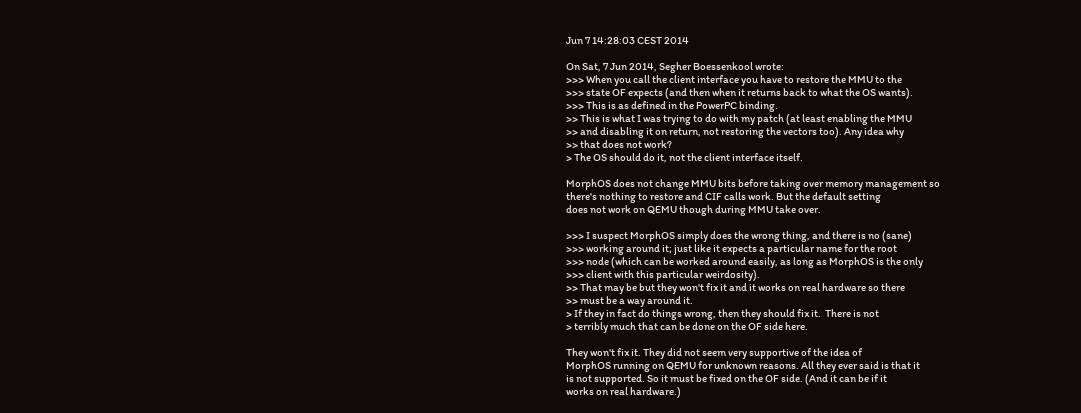Jun 7 14:28:03 CEST 2014

On Sat, 7 Jun 2014, Segher Boessenkool wrote:
>>> When you call the client interface you have to restore the MMU to the
>>> state OF expects (and then when it returns back to what the OS wants).
>>> This is as defined in the PowerPC binding.
>> This is what I was trying to do with my patch (at least enabling the MMU
>> and disabling it on return, not restoring the vectors too). Any idea why
>> that does not work?
> The OS should do it, not the client interface itself.

MorphOS does not change MMU bits before taking over memory management so
there's nothing to restore and CIF calls work. But the default setting
does not work on QEMU though during MMU take over.

>>> I suspect MorphOS simply does the wrong thing, and there is no (sane)
>>> working around it; just like it expects a particular name for the root
>>> node (which can be worked around easily, as long as MorphOS is the only
>>> client with this particular weirdosity).
>> That may be but they won't fix it and it works on real hardware so there
>> must be a way around it.
> If they in fact do things wrong, then they should fix it.  There is not
> terribly much that can be done on the OF side here.

They won't fix it. They did not seem very supportive of the idea of
MorphOS running on QEMU for unknown reasons. All they ever said is that it
is not supported. So it must be fixed on the OF side. (And it can be if it
works on real hardware.)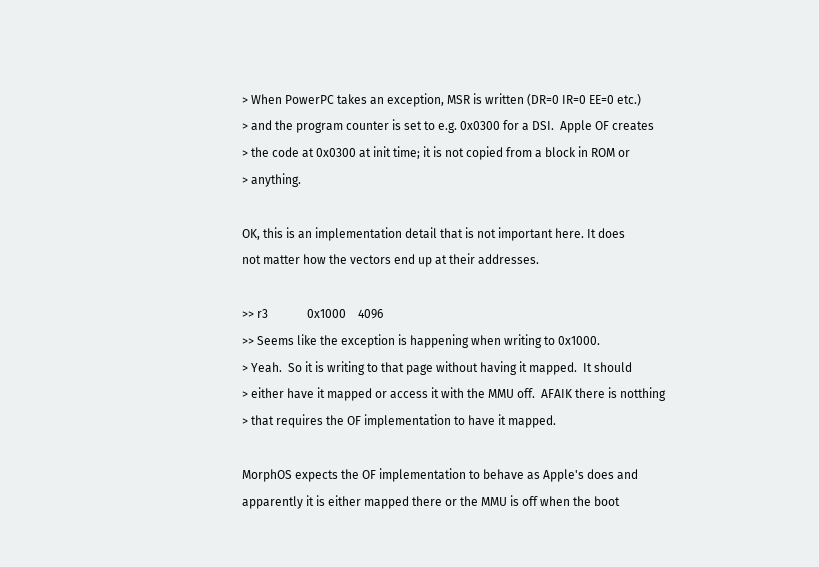> When PowerPC takes an exception, MSR is written (DR=0 IR=0 EE=0 etc.)
> and the program counter is set to e.g. 0x0300 for a DSI.  Apple OF creates
> the code at 0x0300 at init time; it is not copied from a block in ROM or
> anything.

OK, this is an implementation detail that is not important here. It does
not matter how the vectors end up at their addresses.

>> r3             0x1000    4096
>> Seems like the exception is happening when writing to 0x1000.
> Yeah.  So it is writing to that page without having it mapped.  It should
> either have it mapped or access it with the MMU off.  AFAIK there is notthing
> that requires the OF implementation to have it mapped.

MorphOS expects the OF implementation to behave as Apple's does and
apparently it is either mapped there or the MMU is off when the boot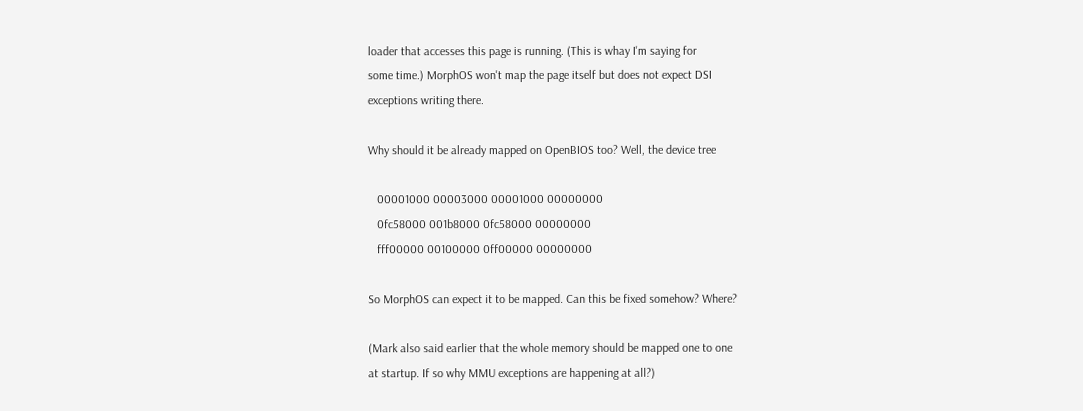loader that accesses this page is running. (This is whay I'm saying for
some time.) MorphOS won't map the page itself but does not expect DSI
exceptions writing there.

Why should it be already mapped on OpenBIOS too? Well, the device tree

   00001000 00003000 00001000 00000000
   0fc58000 001b8000 0fc58000 00000000
   fff00000 00100000 0ff00000 00000000

So MorphOS can expect it to be mapped. Can this be fixed somehow? Where?

(Mark also said earlier that the whole memory should be mapped one to one
at startup. If so why MMU exceptions are happening at all?)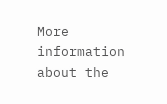More information about the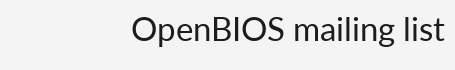OpenBIOS mailing list